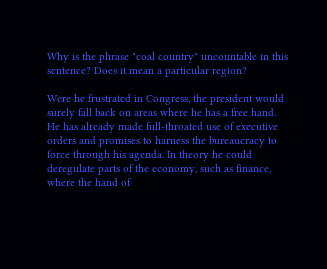Why is the phrase "coal country" uncountable in this sentence? Does it mean a particular region?

Were he frustrated in Congress, the president would surely fall back on areas where he has a free hand. He has already made full-throated use of executive orders and promises to harness the bureaucracy to force through his agenda. In theory he could deregulate parts of the economy, such as finance, where the hand of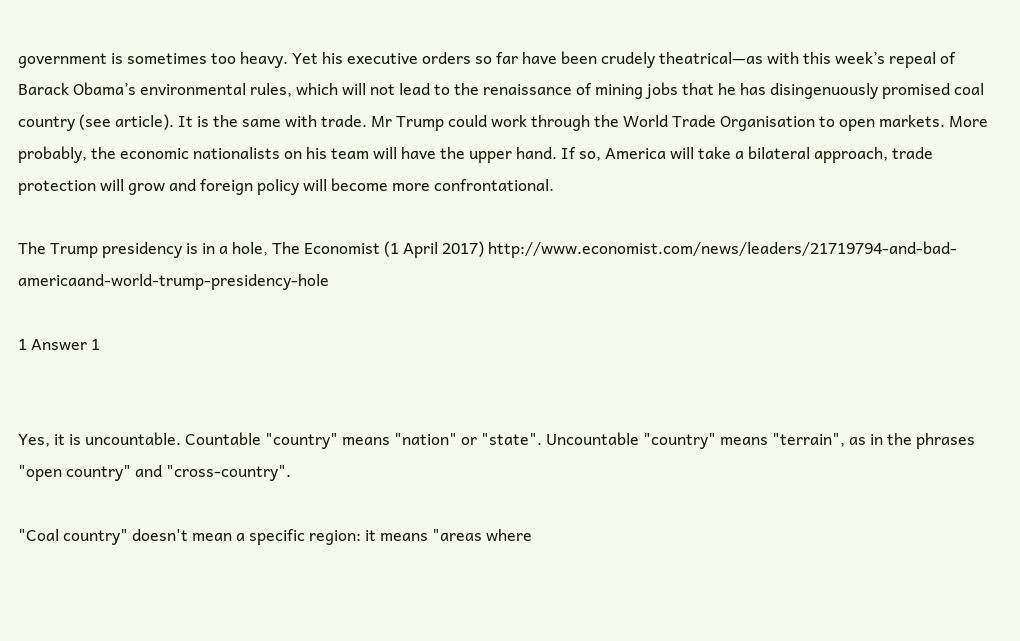government is sometimes too heavy. Yet his executive orders so far have been crudely theatrical—as with this week’s repeal of Barack Obama’s environmental rules, which will not lead to the renaissance of mining jobs that he has disingenuously promised coal country (see article). It is the same with trade. Mr Trump could work through the World Trade Organisation to open markets. More probably, the economic nationalists on his team will have the upper hand. If so, America will take a bilateral approach, trade protection will grow and foreign policy will become more confrontational.

The Trump presidency is in a hole, The Economist (1 April 2017) http://www.economist.com/news/leaders/21719794-and-bad-americaand-world-trump-presidency-hole

1 Answer 1


Yes, it is uncountable. Countable "country" means "nation" or "state". Uncountable "country" means "terrain", as in the phrases "open country" and "cross-country".

"Coal country" doesn't mean a specific region: it means "areas where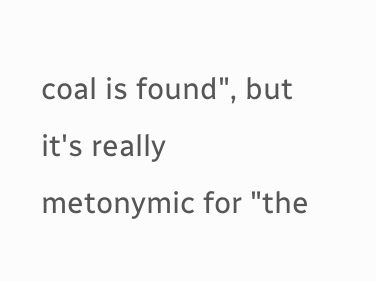coal is found", but it's really metonymic for "the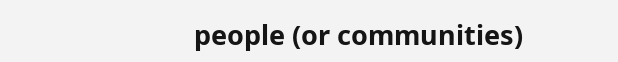people (or communities)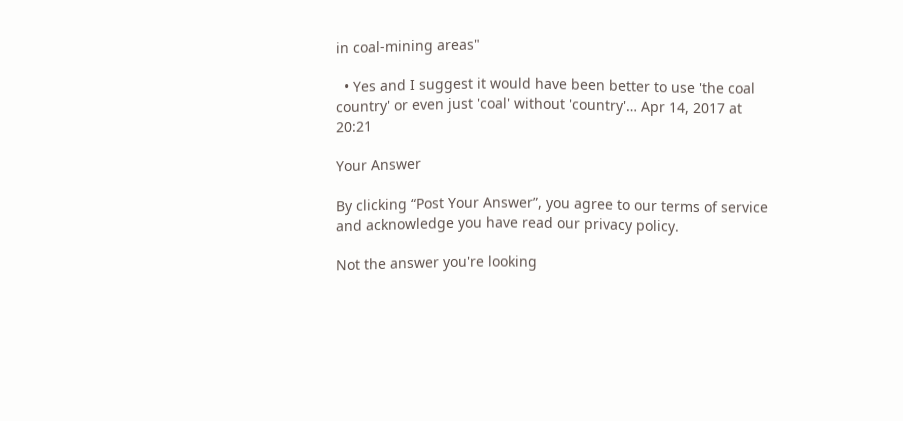in coal-mining areas"

  • Yes and I suggest it would have been better to use 'the coal country' or even just 'coal' without 'country'… Apr 14, 2017 at 20:21

Your Answer

By clicking “Post Your Answer”, you agree to our terms of service and acknowledge you have read our privacy policy.

Not the answer you're looking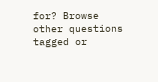for? Browse other questions tagged or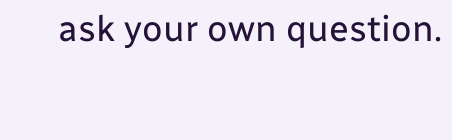ask your own question.